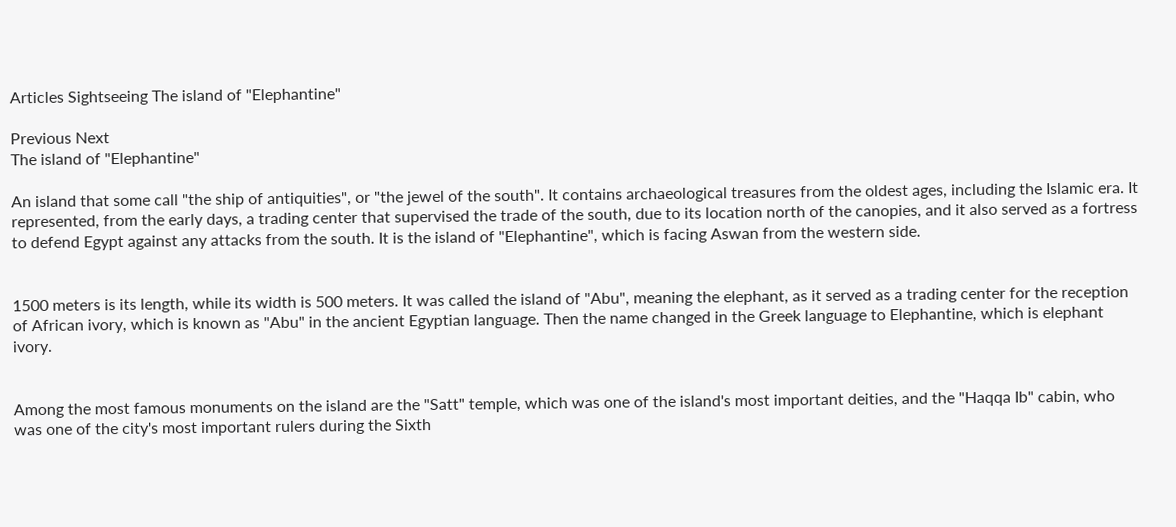Articles Sightseeing The island of "Elephantine"

Previous Next
The island of "Elephantine"

An island that some call "the ship of antiquities", or "the jewel of the south". It contains archaeological treasures from the oldest ages, including the Islamic era. It represented, from the early days, a trading center that supervised the trade of the south, due to its location north of the canopies, and it also served as a fortress to defend Egypt against any attacks from the south. It is the island of "Elephantine", which is facing Aswan from the western side.


1500 meters is its length, while its width is 500 meters. It was called the island of "Abu", meaning the elephant, as it served as a trading center for the reception of African ivory, which is known as "Abu" in the ancient Egyptian language. Then the name changed in the Greek language to Elephantine, which is elephant ivory.


Among the most famous monuments on the island are the "Satt" temple, which was one of the island's most important deities, and the "Haqqa Ib" cabin, who was one of the city's most important rulers during the Sixth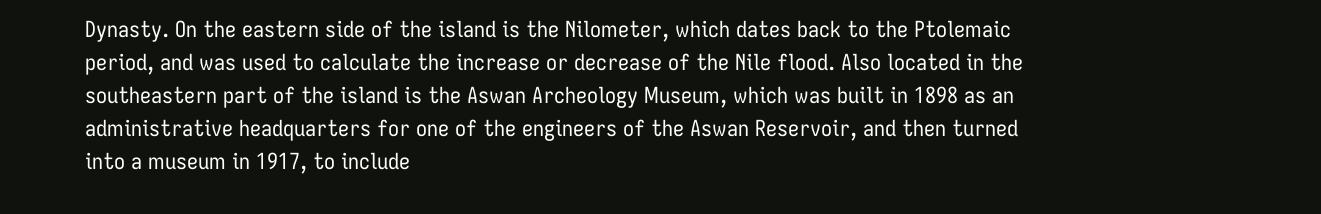Dynasty. On the eastern side of the island is the Nilometer, which dates back to the Ptolemaic period, and was used to calculate the increase or decrease of the Nile flood. Also located in the southeastern part of the island is the Aswan Archeology Museum, which was built in 1898 as an administrative headquarters for one of the engineers of the Aswan Reservoir, and then turned into a museum in 1917, to include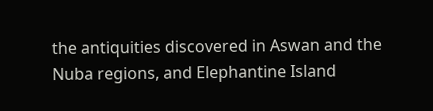the antiquities discovered in Aswan and the Nuba regions, and Elephantine Island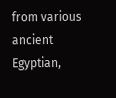from various ancient Egyptian,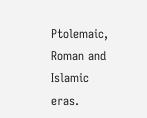Ptolemaic, Roman and Islamic eras.